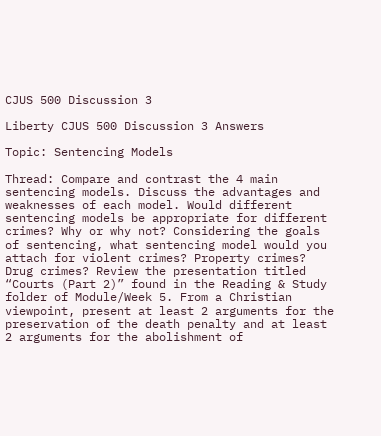CJUS 500 Discussion 3

Liberty CJUS 500 Discussion 3 Answers

Topic: Sentencing Models

Thread: Compare and contrast the 4 main sentencing models. Discuss the advantages and weaknesses of each model. Would different sentencing models be appropriate for different crimes? Why or why not? Considering the goals of sentencing, what sentencing model would you attach for violent crimes? Property crimes? Drug crimes? Review the presentation titled “Courts (Part 2)” found in the Reading & Study folder of Module/Week 5. From a Christian viewpoint, present at least 2 arguments for the preservation of the death penalty and at least 2 arguments for the abolishment of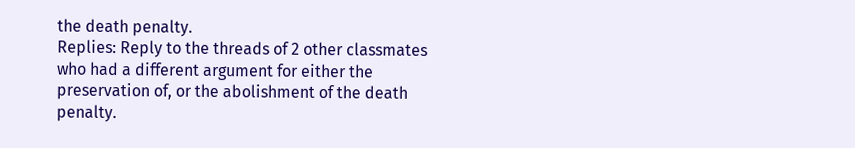the death penalty.
Replies: Reply to the threads of 2 other classmates who had a different argument for either the preservation of, or the abolishment of the death penalty.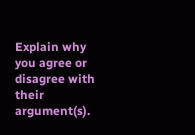Explain why you agree or disagree with their argument(s).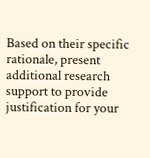Based on their specific rationale, present additional research support to provide justification for your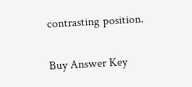contrasting position.

Buy Answer Key